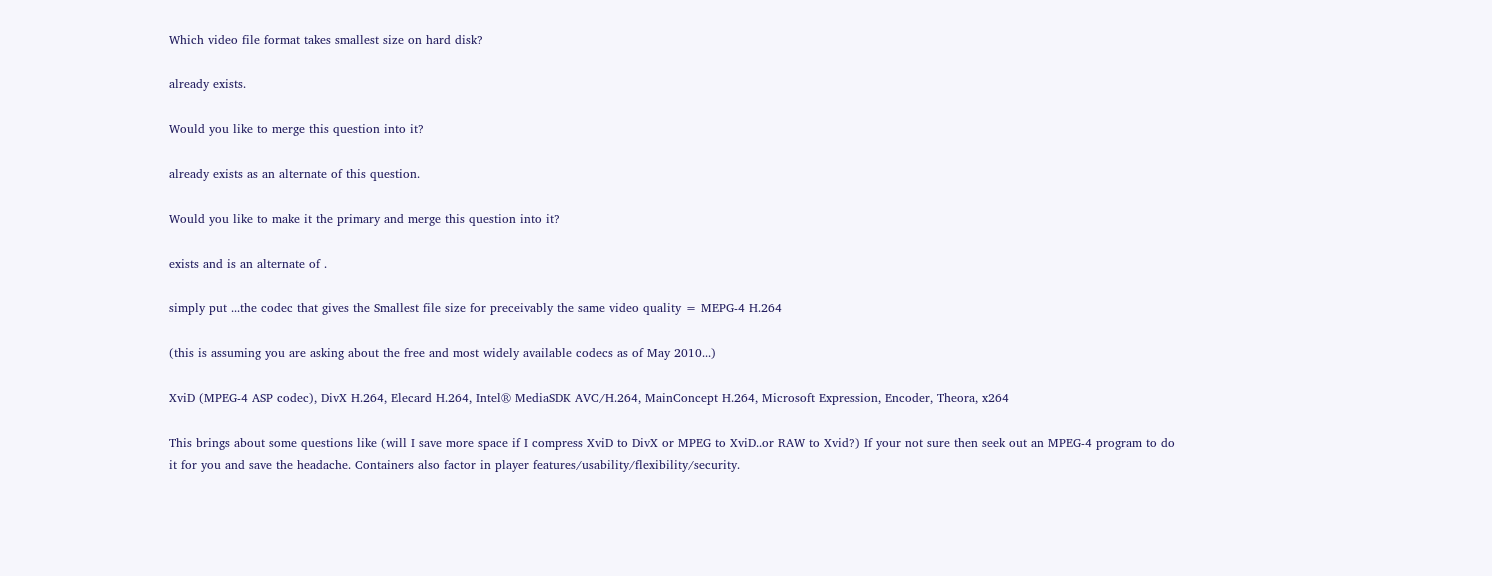Which video file format takes smallest size on hard disk?

already exists.

Would you like to merge this question into it?

already exists as an alternate of this question.

Would you like to make it the primary and merge this question into it?

exists and is an alternate of .

simply put ...the codec that gives the Smallest file size for preceivably the same video quality = MEPG-4 H.264

(this is assuming you are asking about the free and most widely available codecs as of May 2010...)

XviD (MPEG-4 ASP codec), DivX H.264, Elecard H.264, Intel® MediaSDK AVC/H.264, MainConcept H.264, Microsoft Expression, Encoder, Theora, x264

This brings about some questions like (will I save more space if I compress XviD to DivX or MPEG to XviD..or RAW to Xvid?) If your not sure then seek out an MPEG-4 program to do it for you and save the headache. Containers also factor in player features/usability/flexibility/security.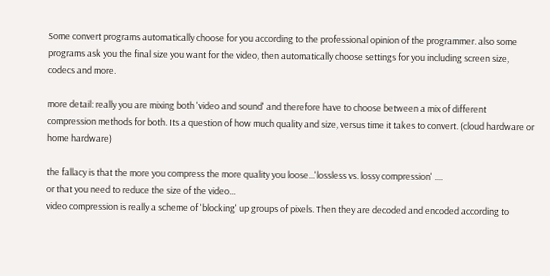Some convert programs automatically choose for you according to the professional opinion of the programmer. also some programs ask you the final size you want for the video, then automatically choose settings for you including screen size, codecs and more.

more detail: really you are mixing both 'video and sound' and therefore have to choose between a mix of different compression methods for both. Its a question of how much quality and size, versus time it takes to convert. (cloud hardware or home hardware)

the fallacy is that the more you compress the more quality you loose...'lossless vs. lossy compression' ....
or that you need to reduce the size of the video...
video compression is really a scheme of 'blocking' up groups of pixels. Then they are decoded and encoded according to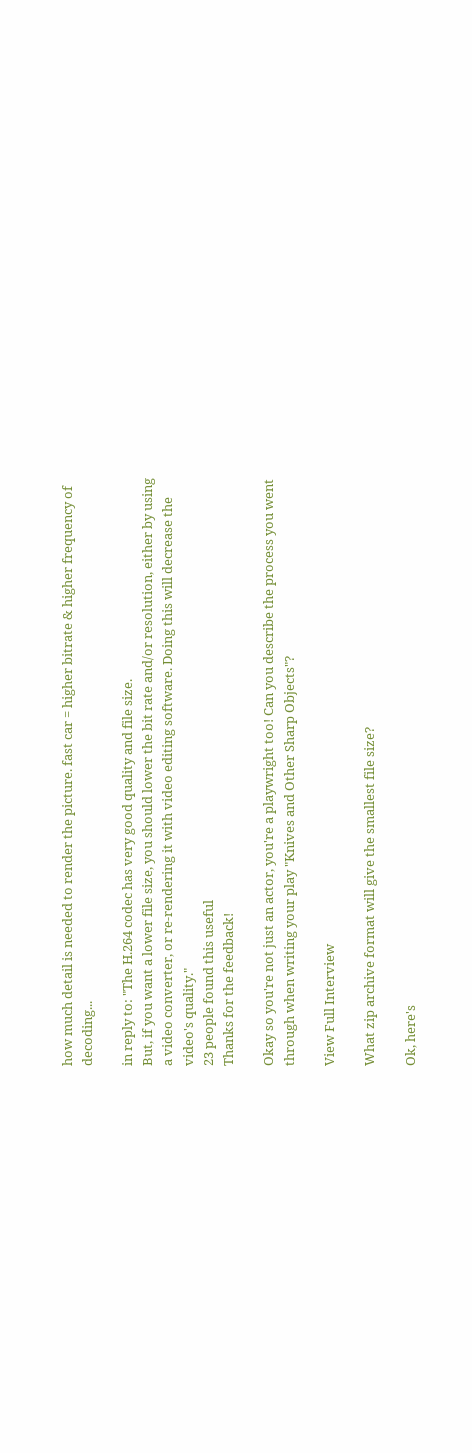how much detail is needed to render the picture. fast car = higher bitrate & higher frequency of decoding...

in reply to: "The H.264 codec has very good quality and file size.
But, if you want a lower file size, you should lower the bit rate and/or resolution, either by using a video converter, or re-rendering it with video editing software. Doing this will decrease the video's quality."
23 people found this useful
Thanks for the feedback!

Okay so you're not just an actor, you're a playwright too! Can you describe the process you went through when writing your play "Knives and Other Sharp Objects"?

View Full Interview

What zip archive format will give the smallest file size?

Ok, here's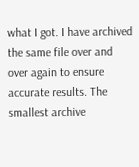what I got. I have archived the same file over and over again to ensure accurate results. The smallest archive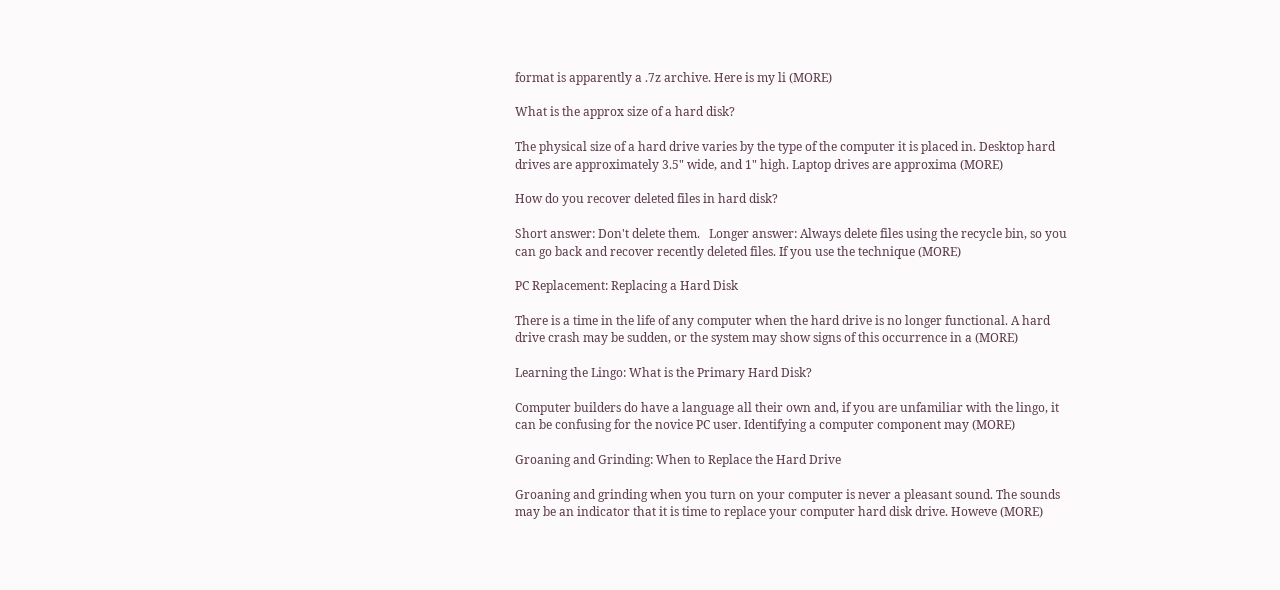format is apparently a .7z archive. Here is my li (MORE)

What is the approx size of a hard disk?

The physical size of a hard drive varies by the type of the computer it is placed in. Desktop hard drives are approximately 3.5" wide, and 1" high. Laptop drives are approxima (MORE)

How do you recover deleted files in hard disk?

Short answer: Don't delete them.   Longer answer: Always delete files using the recycle bin, so you can go back and recover recently deleted files. If you use the technique (MORE)

PC Replacement: Replacing a Hard Disk

There is a time in the life of any computer when the hard drive is no longer functional. A hard drive crash may be sudden, or the system may show signs of this occurrence in a (MORE)

Learning the Lingo: What is the Primary Hard Disk?

Computer builders do have a language all their own and, if you are unfamiliar with the lingo, it can be confusing for the novice PC user. Identifying a computer component may (MORE)

Groaning and Grinding: When to Replace the Hard Drive

Groaning and grinding when you turn on your computer is never a pleasant sound. The sounds may be an indicator that it is time to replace your computer hard disk drive. Howeve (MORE)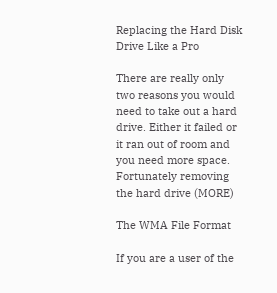Replacing the Hard Disk Drive Like a Pro

There are really only two reasons you would need to take out a hard drive. Either it failed or it ran out of room and you need more space. Fortunately removing the hard drive (MORE)

The WMA File Format

If you are a user of the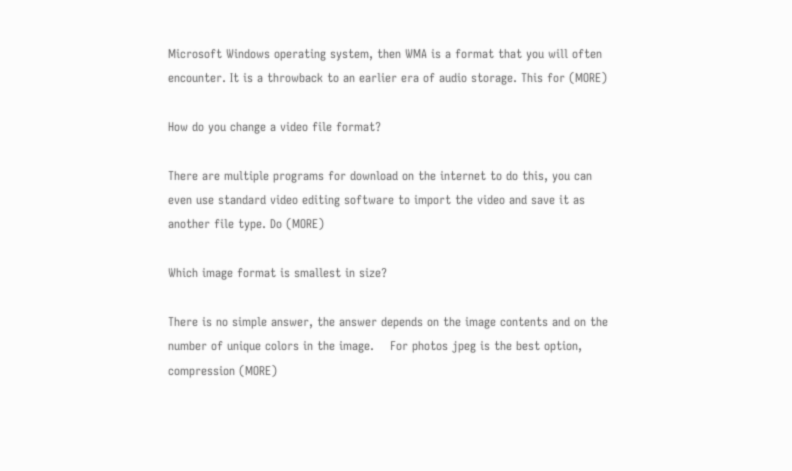Microsoft Windows operating system, then WMA is a format that you will often encounter. It is a throwback to an earlier era of audio storage. This for (MORE)

How do you change a video file format?

There are multiple programs for download on the internet to do this, you can even use standard video editing software to import the video and save it as another file type. Do (MORE)

Which image format is smallest in size?

There is no simple answer, the answer depends on the image contents and on the number of unique colors in the image.    For photos jpeg is the best option, compression (MORE)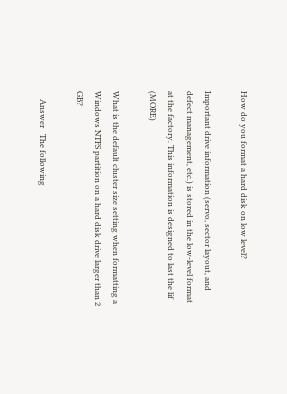How do you format a hard disk on low level?

Important drive information (servo, sector layout, and defect management, etc.) is stored in the low-level format at the factory. This information is designed to last the lif (MORE)

What is the default cluster size setting when formatting a Windows NTFS partition on a hard disk drive larger than 2 GB?

    Answer   The following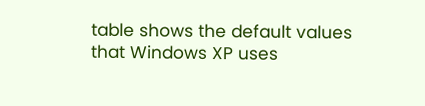table shows the default values that Windows XP uses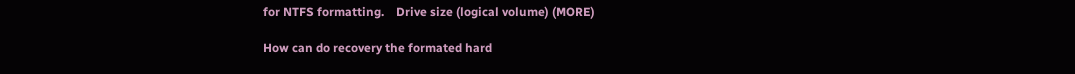for NTFS formatting.    Drive size (logical volume) (MORE)

How can do recovery the formated hard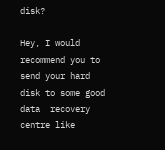disk?

Hey, I would recommend you to send your hard disk to some good data  recovery centre like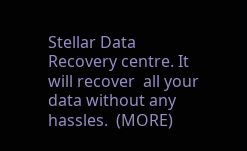Stellar Data Recovery centre. It will recover  all your data without any hassles.  (MORE)